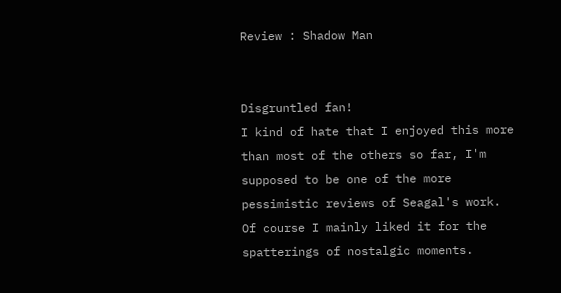Review : Shadow Man


Disgruntled fan!
I kind of hate that I enjoyed this more than most of the others so far, I'm supposed to be one of the more pessimistic reviews of Seagal's work. Of course I mainly liked it for the spatterings of nostalgic moments.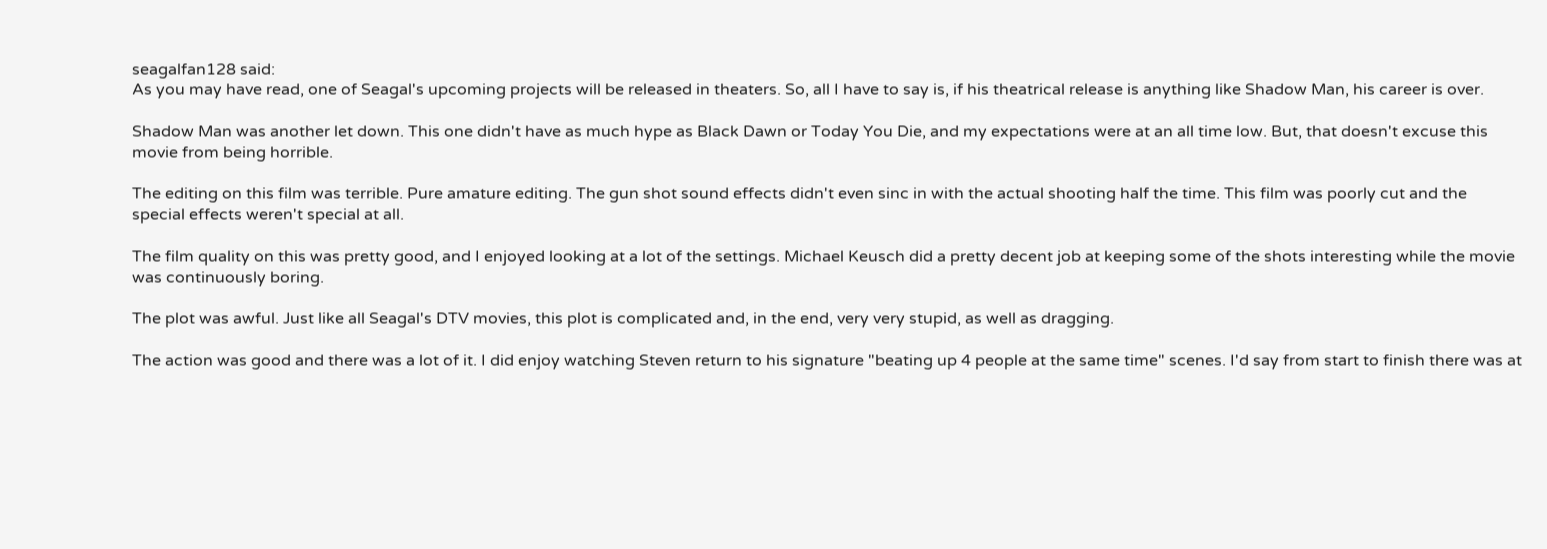seagalfan128 said:
As you may have read, one of Seagal's upcoming projects will be released in theaters. So, all I have to say is, if his theatrical release is anything like Shadow Man, his career is over.

Shadow Man was another let down. This one didn't have as much hype as Black Dawn or Today You Die, and my expectations were at an all time low. But, that doesn't excuse this movie from being horrible.

The editing on this film was terrible. Pure amature editing. The gun shot sound effects didn't even sinc in with the actual shooting half the time. This film was poorly cut and the special effects weren't special at all.

The film quality on this was pretty good, and I enjoyed looking at a lot of the settings. Michael Keusch did a pretty decent job at keeping some of the shots interesting while the movie was continuously boring.

The plot was awful. Just like all Seagal's DTV movies, this plot is complicated and, in the end, very very stupid, as well as dragging.

The action was good and there was a lot of it. I did enjoy watching Steven return to his signature "beating up 4 people at the same time" scenes. I'd say from start to finish there was at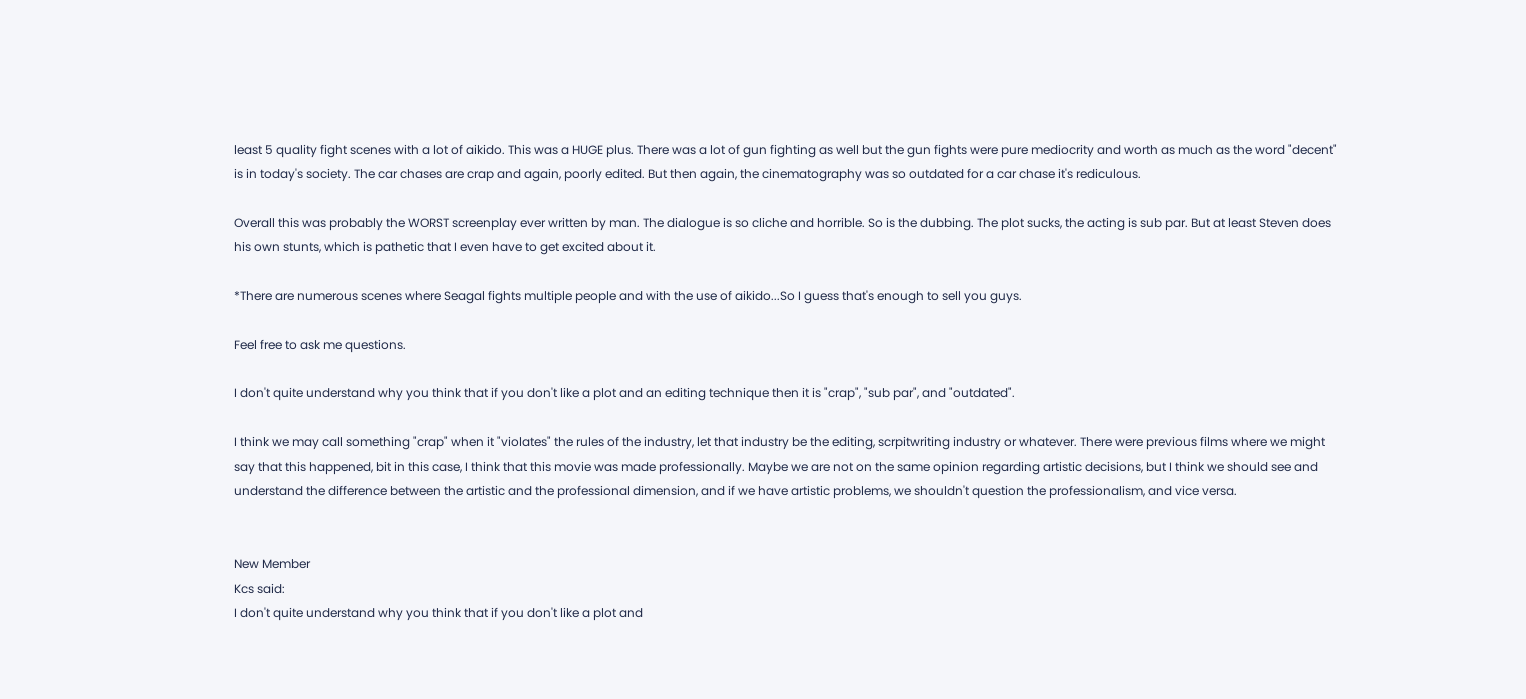least 5 quality fight scenes with a lot of aikido. This was a HUGE plus. There was a lot of gun fighting as well but the gun fights were pure mediocrity and worth as much as the word "decent" is in today's society. The car chases are crap and again, poorly edited. But then again, the cinematography was so outdated for a car chase it's rediculous.

Overall this was probably the WORST screenplay ever written by man. The dialogue is so cliche and horrible. So is the dubbing. The plot sucks, the acting is sub par. But at least Steven does his own stunts, which is pathetic that I even have to get excited about it.

*There are numerous scenes where Seagal fights multiple people and with the use of aikido...So I guess that's enough to sell you guys.

Feel free to ask me questions.

I don't quite understand why you think that if you don't like a plot and an editing technique then it is "crap", "sub par", and "outdated".

I think we may call something "crap" when it "violates" the rules of the industry, let that industry be the editing, scrpitwriting industry or whatever. There were previous films where we might say that this happened, bit in this case, I think that this movie was made professionally. Maybe we are not on the same opinion regarding artistic decisions, but I think we should see and understand the difference between the artistic and the professional dimension, and if we have artistic problems, we shouldn't question the professionalism, and vice versa.


New Member
Kcs said:
I don't quite understand why you think that if you don't like a plot and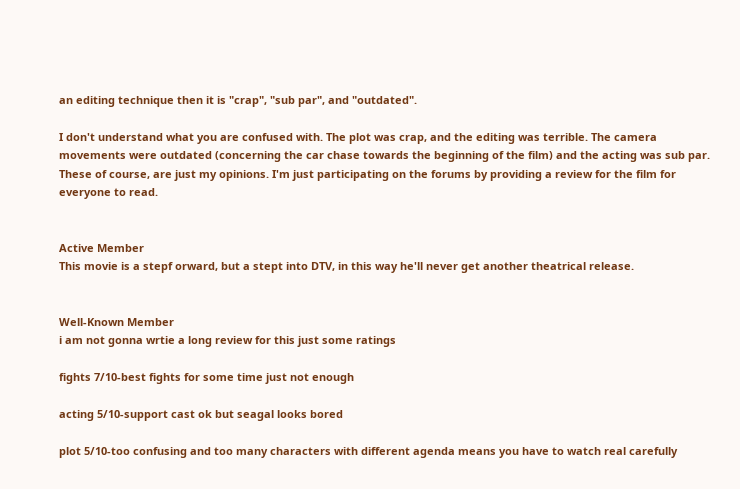an editing technique then it is "crap", "sub par", and "outdated".

I don't understand what you are confused with. The plot was crap, and the editing was terrible. The camera movements were outdated (concerning the car chase towards the beginning of the film) and the acting was sub par. These of course, are just my opinions. I'm just participating on the forums by providing a review for the film for everyone to read.


Active Member
This movie is a stepf orward, but a stept into DTV, in this way he'll never get another theatrical release.


Well-Known Member
i am not gonna wrtie a long review for this just some ratings

fights 7/10-best fights for some time just not enough

acting 5/10-support cast ok but seagal looks bored

plot 5/10-too confusing and too many characters with different agenda means you have to watch real carefully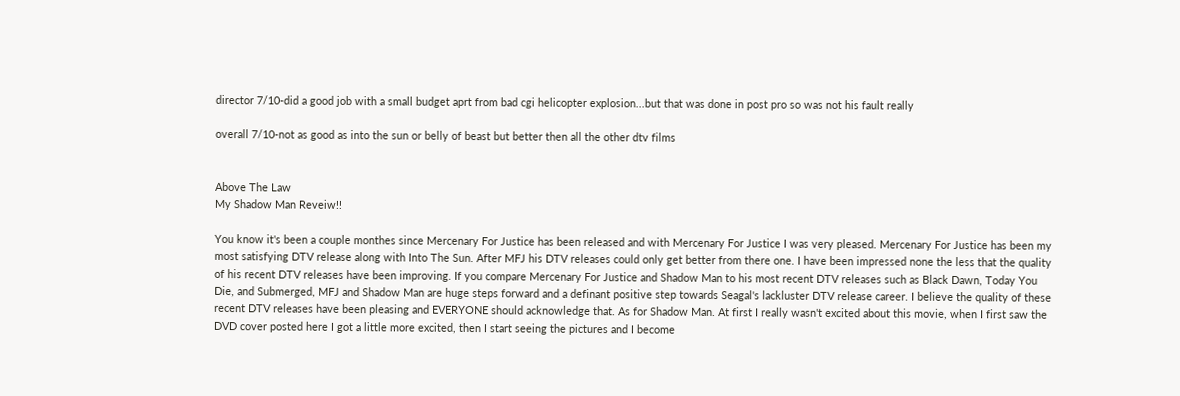director 7/10-did a good job with a small budget aprt from bad cgi helicopter explosion...but that was done in post pro so was not his fault really

overall 7/10-not as good as into the sun or belly of beast but better then all the other dtv films


Above The Law
My Shadow Man Reveiw!!

You know it's been a couple monthes since Mercenary For Justice has been released and with Mercenary For Justice I was very pleased. Mercenary For Justice has been my most satisfying DTV release along with Into The Sun. After MFJ his DTV releases could only get better from there one. I have been impressed none the less that the quality of his recent DTV releases have been improving. If you compare Mercenary For Justice and Shadow Man to his most recent DTV releases such as Black Dawn, Today You Die, and Submerged, MFJ and Shadow Man are huge steps forward and a definant positive step towards Seagal's lackluster DTV release career. I believe the quality of these recent DTV releases have been pleasing and EVERYONE should acknowledge that. As for Shadow Man. At first I really wasn't excited about this movie, when I first saw the DVD cover posted here I got a little more excited, then I start seeing the pictures and I become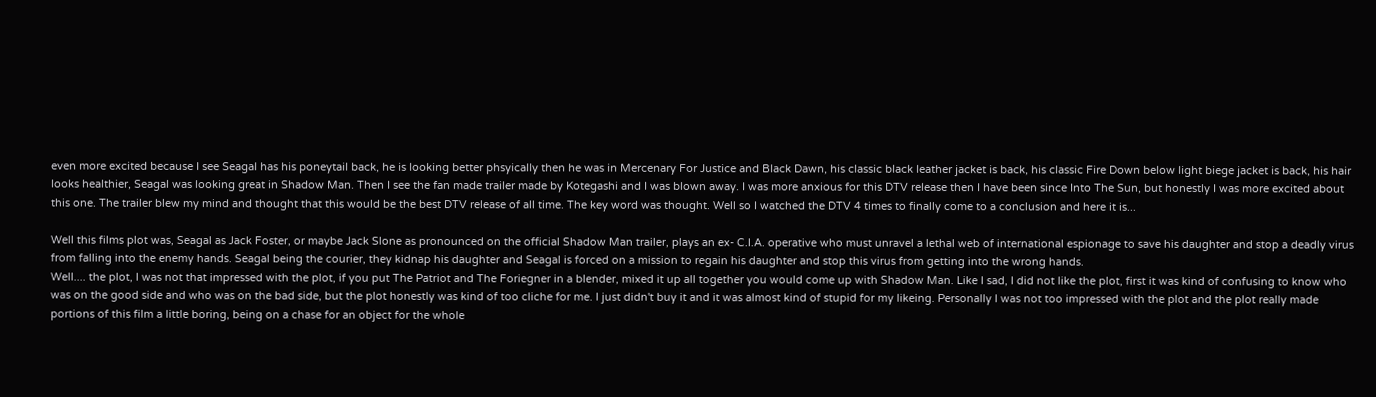even more excited because I see Seagal has his poneytail back, he is looking better phsyically then he was in Mercenary For Justice and Black Dawn, his classic black leather jacket is back, his classic Fire Down below light biege jacket is back, his hair looks healthier, Seagal was looking great in Shadow Man. Then I see the fan made trailer made by Kotegashi and I was blown away. I was more anxious for this DTV release then I have been since Into The Sun, but honestly I was more excited about this one. The trailer blew my mind and thought that this would be the best DTV release of all time. The key word was thought. Well so I watched the DTV 4 times to finally come to a conclusion and here it is...

Well this films plot was, Seagal as Jack Foster, or maybe Jack Slone as pronounced on the official Shadow Man trailer, plays an ex- C.I.A. operative who must unravel a lethal web of international espionage to save his daughter and stop a deadly virus from falling into the enemy hands. Seagal being the courier, they kidnap his daughter and Seagal is forced on a mission to regain his daughter and stop this virus from getting into the wrong hands.
Well.... the plot, I was not that impressed with the plot, if you put The Patriot and The Foriegner in a blender, mixed it up all together you would come up with Shadow Man. Like I sad, I did not like the plot, first it was kind of confusing to know who was on the good side and who was on the bad side, but the plot honestly was kind of too cliche for me. I just didn't buy it and it was almost kind of stupid for my likeing. Personally I was not too impressed with the plot and the plot really made portions of this film a little boring, being on a chase for an object for the whole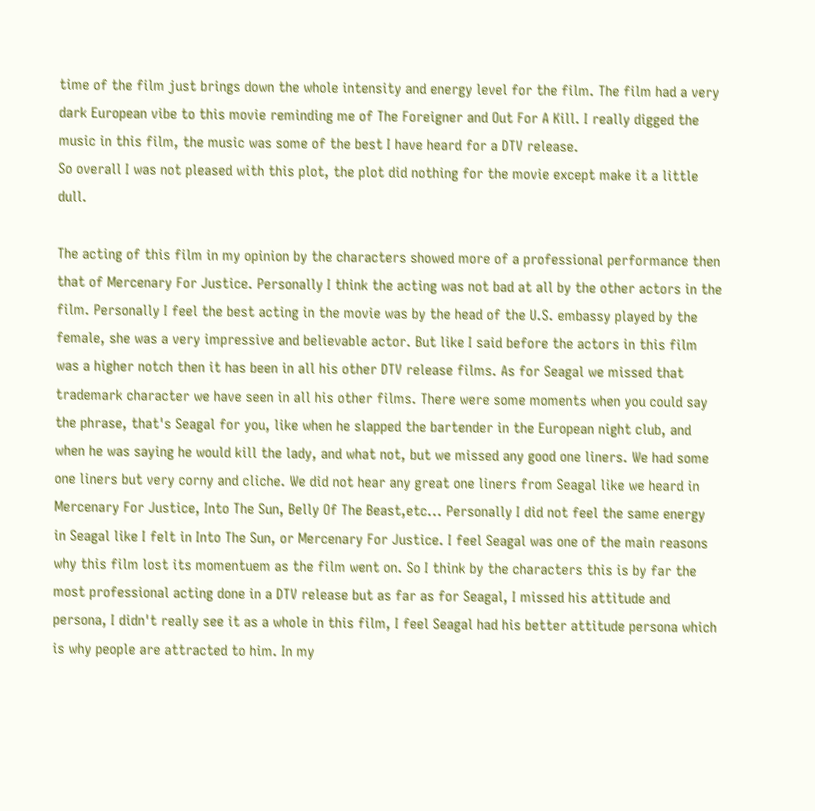time of the film just brings down the whole intensity and energy level for the film. The film had a very dark European vibe to this movie reminding me of The Foreigner and Out For A Kill. I really digged the music in this film, the music was some of the best I have heard for a DTV release.
So overall I was not pleased with this plot, the plot did nothing for the movie except make it a little dull.

The acting of this film in my opinion by the characters showed more of a professional performance then that of Mercenary For Justice. Personally I think the acting was not bad at all by the other actors in the film. Personally I feel the best acting in the movie was by the head of the U.S. embassy played by the female, she was a very impressive and believable actor. But like I said before the actors in this film was a higher notch then it has been in all his other DTV release films. As for Seagal we missed that trademark character we have seen in all his other films. There were some moments when you could say the phrase, that's Seagal for you, like when he slapped the bartender in the European night club, and when he was saying he would kill the lady, and what not, but we missed any good one liners. We had some one liners but very corny and cliche. We did not hear any great one liners from Seagal like we heard in Mercenary For Justice, Into The Sun, Belly Of The Beast,etc... Personally I did not feel the same energy in Seagal like I felt in Into The Sun, or Mercenary For Justice. I feel Seagal was one of the main reasons why this film lost its momentuem as the film went on. So I think by the characters this is by far the most professional acting done in a DTV release but as far as for Seagal, I missed his attitude and persona, I didn't really see it as a whole in this film, I feel Seagal had his better attitude persona which is why people are attracted to him. In my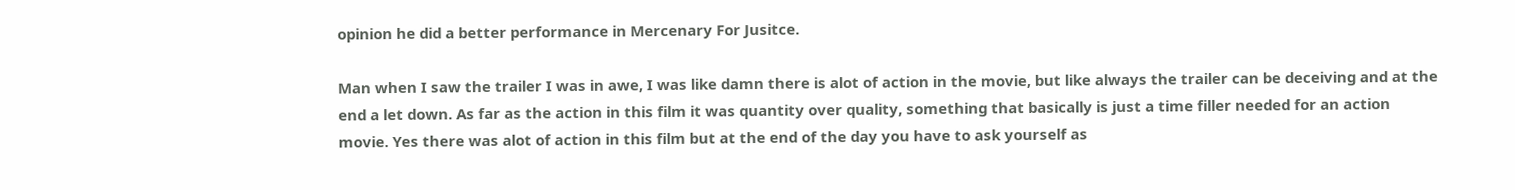opinion he did a better performance in Mercenary For Jusitce.

Man when I saw the trailer I was in awe, I was like damn there is alot of action in the movie, but like always the trailer can be deceiving and at the end a let down. As far as the action in this film it was quantity over quality, something that basically is just a time filler needed for an action movie. Yes there was alot of action in this film but at the end of the day you have to ask yourself as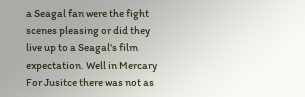a Seagal fan were the fight scenes pleasing or did they live up to a Seagal's film expectation. Well in Mercary For Jusitce there was not as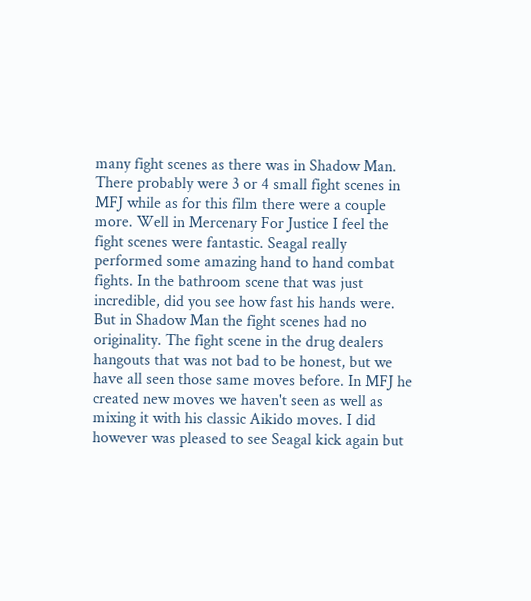many fight scenes as there was in Shadow Man. There probably were 3 or 4 small fight scenes in MFJ while as for this film there were a couple more. Well in Mercenary For Justice I feel the fight scenes were fantastic. Seagal really performed some amazing hand to hand combat fights. In the bathroom scene that was just incredible, did you see how fast his hands were. But in Shadow Man the fight scenes had no originality. The fight scene in the drug dealers hangouts that was not bad to be honest, but we have all seen those same moves before. In MFJ he created new moves we haven't seen as well as mixing it with his classic Aikido moves. I did however was pleased to see Seagal kick again but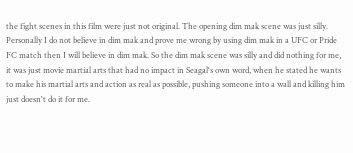the fight scenes in this film were just not original. The opening dim mak scene was just silly. Personally I do not believe in dim mak and prove me wrong by using dim mak in a UFC or Pride FC match then I will believe in dim mak. So the dim mak scene was silly and did nothing for me, it was just movie martial arts that had no impact in Seagal's own word, when he stated he wants to make his martial arts and action as real as possible, pushing someone into a wall and killing him just doesn't do it for me.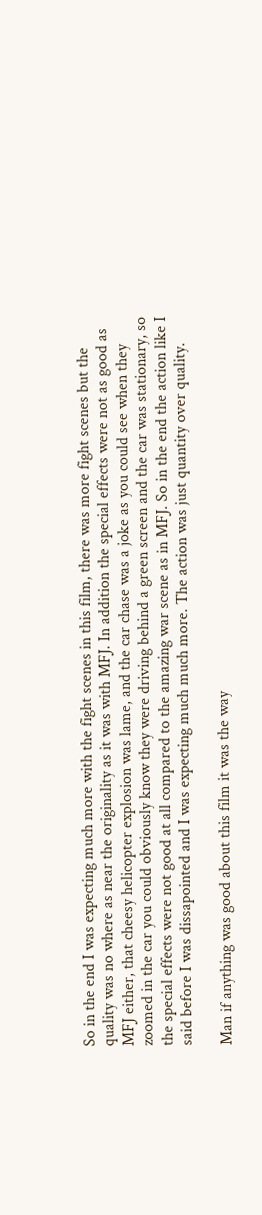So in the end I was expecting much more with the fight scenes in this film, there was more fight scenes but the quality was no where as near the originality as it was with MFJ. In addition the special effects were not as good as MFJ either, that cheesy helicopter explosion was lame, and the car chase was a joke as you could see when they zoomed in the car you could obviously know they were driving behind a green screen and the car was stationary, so the special effects were not good at all compared to the amazing war scene as in MFJ. So in the end the action like I said before I was dissapointed and I was expecting much much more. The action was just quantity over quality.

Man if anything was good about this film it was the way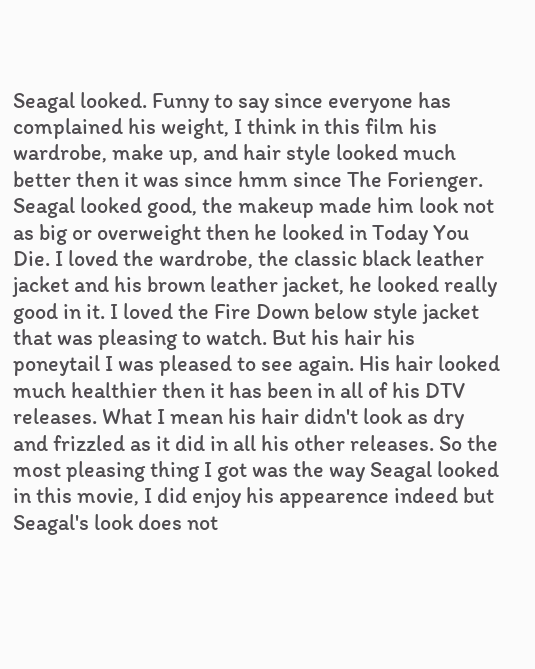Seagal looked. Funny to say since everyone has complained his weight, I think in this film his wardrobe, make up, and hair style looked much better then it was since hmm since The Forienger. Seagal looked good, the makeup made him look not as big or overweight then he looked in Today You Die. I loved the wardrobe, the classic black leather jacket and his brown leather jacket, he looked really good in it. I loved the Fire Down below style jacket that was pleasing to watch. But his hair his poneytail I was pleased to see again. His hair looked much healthier then it has been in all of his DTV releases. What I mean his hair didn't look as dry and frizzled as it did in all his other releases. So the most pleasing thing I got was the way Seagal looked in this movie, I did enjoy his appearence indeed but Seagal's look does not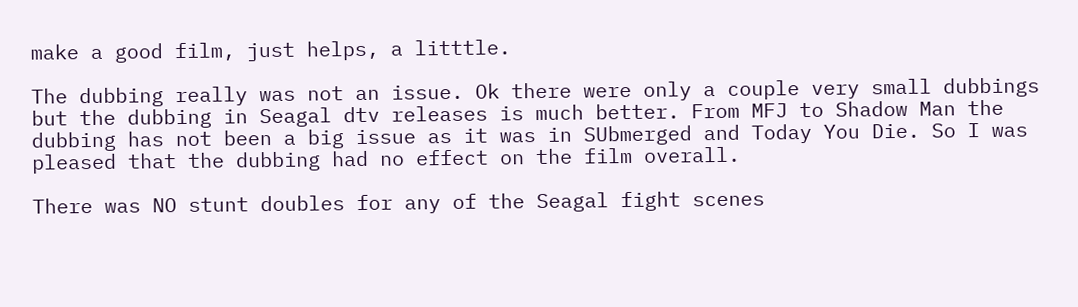make a good film, just helps, a litttle.

The dubbing really was not an issue. Ok there were only a couple very small dubbings but the dubbing in Seagal dtv releases is much better. From MFJ to Shadow Man the dubbing has not been a big issue as it was in SUbmerged and Today You Die. So I was pleased that the dubbing had no effect on the film overall.

There was NO stunt doubles for any of the Seagal fight scenes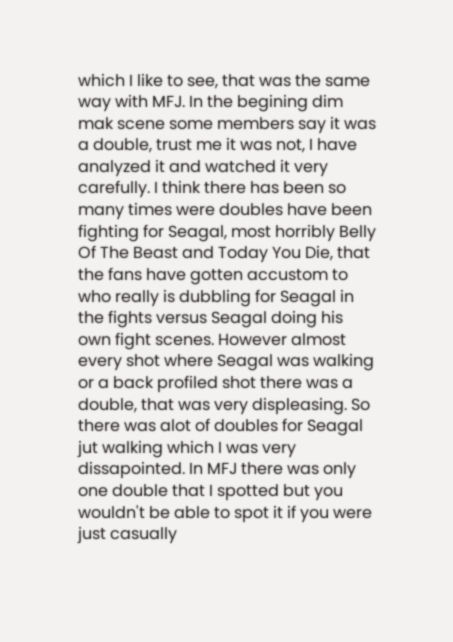which I like to see, that was the same way with MFJ. In the begining dim mak scene some members say it was a double, trust me it was not, I have analyzed it and watched it very carefully. I think there has been so many times were doubles have been fighting for Seagal, most horribly Belly Of The Beast and Today You Die, that the fans have gotten accustom to who really is dubbling for Seagal in the fights versus Seagal doing his own fight scenes. However almost every shot where Seagal was walking or a back profiled shot there was a double, that was very displeasing. So there was alot of doubles for Seagal jut walking which I was very dissapointed. In MFJ there was only one double that I spotted but you wouldn't be able to spot it if you were just casually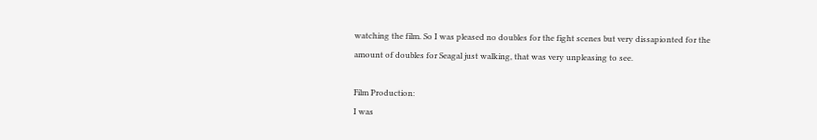watching the film. So I was pleased no doubles for the fight scenes but very dissapionted for the amount of doubles for Seagal just walking, that was very unpleasing to see.

Film Production:
I was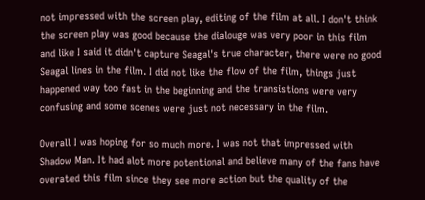not impressed with the screen play, editing of the film at all. I don't think the screen play was good because the dialouge was very poor in this film and like I said it didn't capture Seagal's true character, there were no good Seagal lines in the film. I did not like the flow of the film, things just happened way too fast in the beginning and the transistions were very confusing and some scenes were just not necessary in the film.

Overall I was hoping for so much more. I was not that impressed with Shadow Man. It had alot more potentional and believe many of the fans have overated this film since they see more action but the quality of the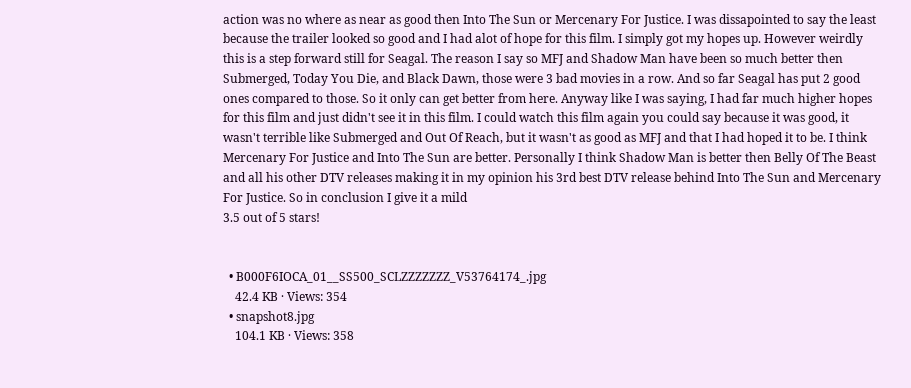action was no where as near as good then Into The Sun or Mercenary For Justice. I was dissapointed to say the least because the trailer looked so good and I had alot of hope for this film. I simply got my hopes up. However weirdly this is a step forward still for Seagal. The reason I say so MFJ and Shadow Man have been so much better then Submerged, Today You Die, and Black Dawn, those were 3 bad movies in a row. And so far Seagal has put 2 good ones compared to those. So it only can get better from here. Anyway like I was saying, I had far much higher hopes for this film and just didn't see it in this film. I could watch this film again you could say because it was good, it wasn't terrible like Submerged and Out Of Reach, but it wasn't as good as MFJ and that I had hoped it to be. I think Mercenary For Justice and Into The Sun are better. Personally I think Shadow Man is better then Belly Of The Beast and all his other DTV releases making it in my opinion his 3rd best DTV release behind Into The Sun and Mercenary For Justice. So in conclusion I give it a mild
3.5 out of 5 stars!


  • B000F6IOCA_01__SS500_SCLZZZZZZZ_V53764174_.jpg
    42.4 KB · Views: 354
  • snapshot8.jpg
    104.1 KB · Views: 358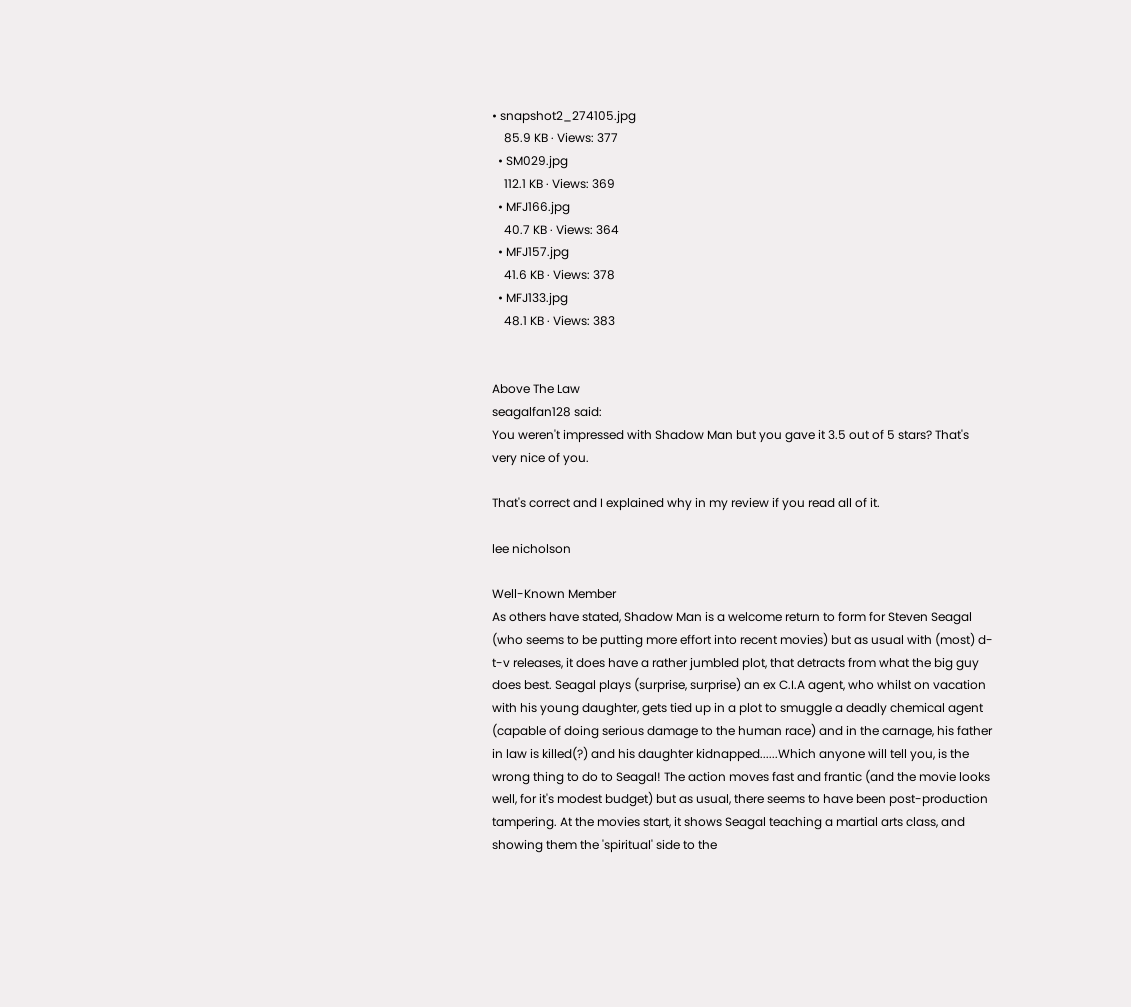• snapshot2_274105.jpg
    85.9 KB · Views: 377
  • SM029.jpg
    112.1 KB · Views: 369
  • MFJ166.jpg
    40.7 KB · Views: 364
  • MFJ157.jpg
    41.6 KB · Views: 378
  • MFJ133.jpg
    48.1 KB · Views: 383


Above The Law
seagalfan128 said:
You weren't impressed with Shadow Man but you gave it 3.5 out of 5 stars? That's very nice of you.

That's correct and I explained why in my review if you read all of it.

lee nicholson

Well-Known Member
As others have stated, Shadow Man is a welcome return to form for Steven Seagal (who seems to be putting more effort into recent movies) but as usual with (most) d-t-v releases, it does have a rather jumbled plot, that detracts from what the big guy does best. Seagal plays (surprise, surprise) an ex C.I.A agent, who whilst on vacation with his young daughter, gets tied up in a plot to smuggle a deadly chemical agent (capable of doing serious damage to the human race) and in the carnage, his father in law is killed(?) and his daughter kidnapped......Which anyone will tell you, is the wrong thing to do to Seagal! The action moves fast and frantic (and the movie looks well, for it's modest budget) but as usual, there seems to have been post-production tampering. At the movies start, it shows Seagal teaching a martial arts class, and showing them the 'spiritual' side to the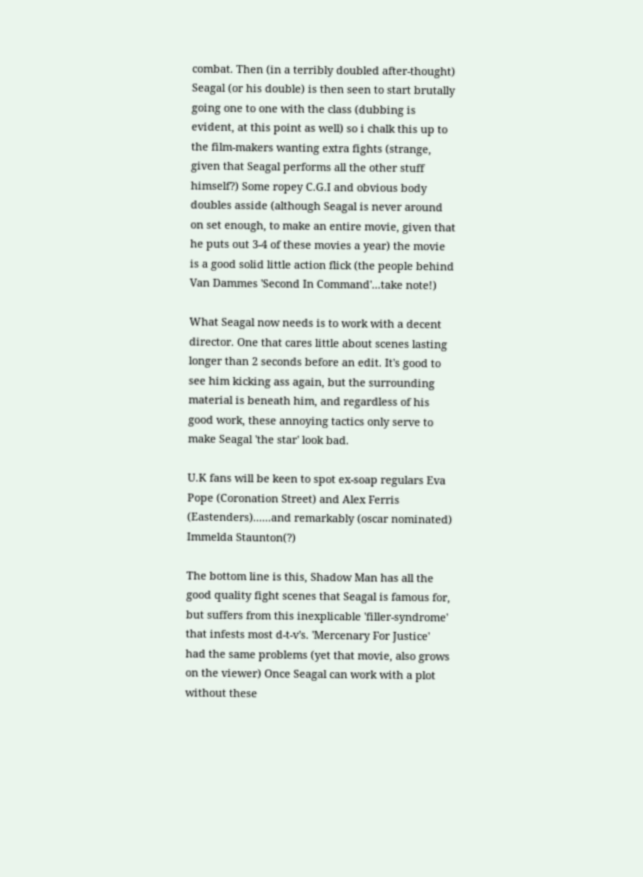combat. Then (in a terribly doubled after-thought) Seagal (or his double) is then seen to start brutally going one to one with the class (dubbing is evident, at this point as well) so i chalk this up to the film-makers wanting extra fights (strange, given that Seagal performs all the other stuff himself?) Some ropey C.G.I and obvious body doubles asside (although Seagal is never around on set enough, to make an entire movie, given that he puts out 3-4 of these movies a year) the movie is a good solid little action flick (the people behind Van Dammes 'Second In Command'...take note!)

What Seagal now needs is to work with a decent director. One that cares little about scenes lasting longer than 2 seconds before an edit. It's good to see him kicking ass again, but the surrounding material is beneath him, and regardless of his good work, these annoying tactics only serve to make Seagal 'the star' look bad.

U.K fans will be keen to spot ex-soap regulars Eva Pope (Coronation Street) and Alex Ferris (Eastenders)......and remarkably (oscar nominated) Immelda Staunton(?)

The bottom line is this, Shadow Man has all the good quality fight scenes that Seagal is famous for, but suffers from this inexplicable 'filler-syndrome' that infests most d-t-v's. 'Mercenary For Justice' had the same problems (yet that movie, also grows on the viewer) Once Seagal can work with a plot without these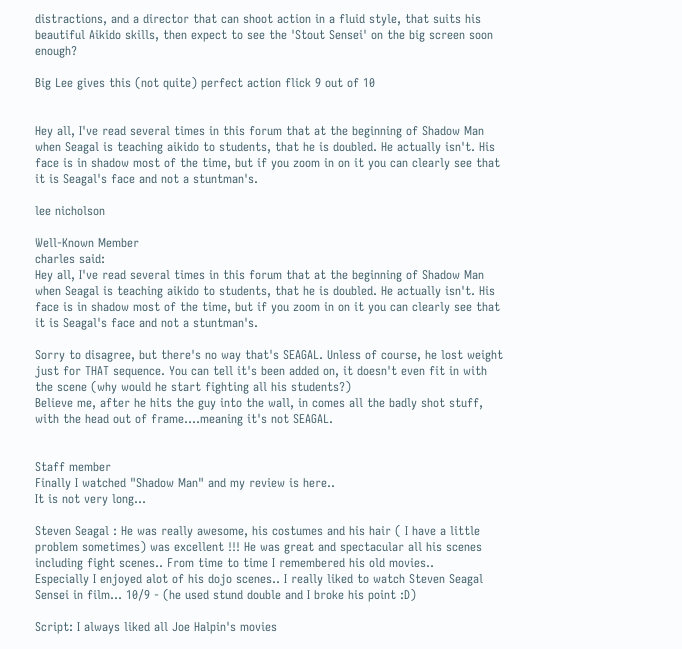distractions, and a director that can shoot action in a fluid style, that suits his beautiful Aikido skills, then expect to see the 'Stout Sensei' on the big screen soon enough?

Big Lee gives this (not quite) perfect action flick 9 out of 10


Hey all, I've read several times in this forum that at the beginning of Shadow Man when Seagal is teaching aikido to students, that he is doubled. He actually isn't. His face is in shadow most of the time, but if you zoom in on it you can clearly see that it is Seagal's face and not a stuntman's.

lee nicholson

Well-Known Member
charles said:
Hey all, I've read several times in this forum that at the beginning of Shadow Man when Seagal is teaching aikido to students, that he is doubled. He actually isn't. His face is in shadow most of the time, but if you zoom in on it you can clearly see that it is Seagal's face and not a stuntman's.

Sorry to disagree, but there's no way that's SEAGAL. Unless of course, he lost weight just for THAT sequence. You can tell it's been added on, it doesn't even fit in with the scene (why would he start fighting all his students?)
Believe me, after he hits the guy into the wall, in comes all the badly shot stuff, with the head out of frame....meaning it's not SEAGAL.


Staff member
Finally I watched "Shadow Man" and my review is here..
It is not very long...

Steven Seagal : He was really awesome, his costumes and his hair ( I have a little problem sometimes) was excellent !!! He was great and spectacular all his scenes including fight scenes.. From time to time I remembered his old movies..
Especially I enjoyed alot of his dojo scenes.. I really liked to watch Steven Seagal Sensei in film... 10/9 - (he used stund double and I broke his point :D)

Script: I always liked all Joe Halpin's movies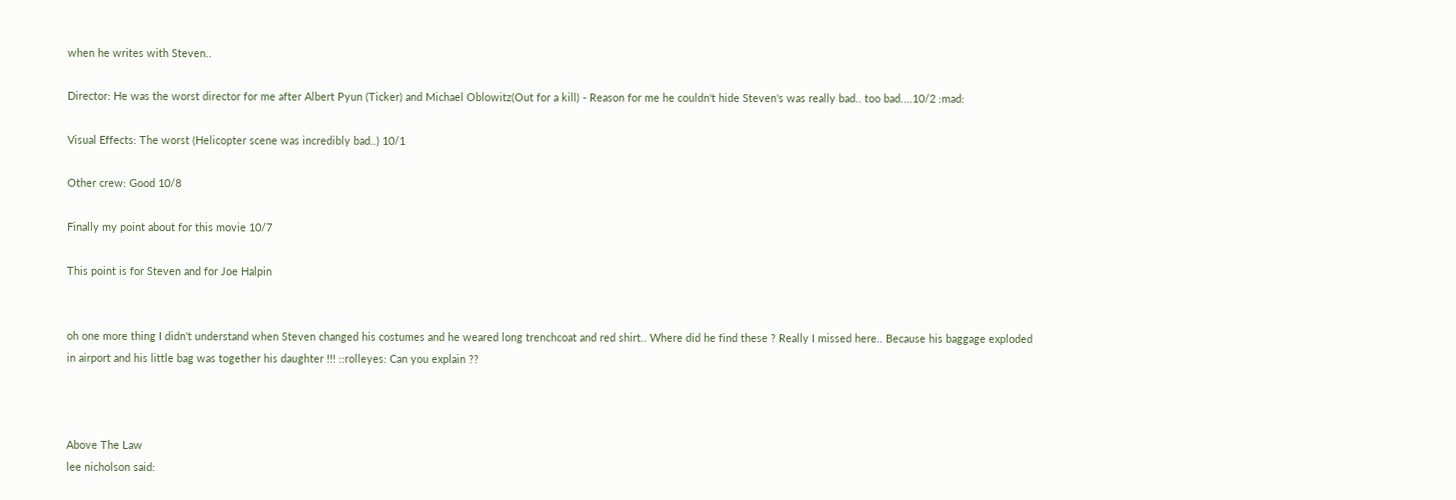when he writes with Steven..

Director: He was the worst director for me after Albert Pyun (Ticker) and Michael Oblowitz(Out for a kill) - Reason for me he couldn't hide Steven's was really bad.. too bad....10/2 :mad:

Visual Effects: The worst (Helicopter scene was incredibly bad..) 10/1

Other crew: Good 10/8

Finally my point about for this movie 10/7

This point is for Steven and for Joe Halpin


oh one more thing I didn't understand when Steven changed his costumes and he weared long trenchcoat and red shirt.. Where did he find these ? Really I missed here.. Because his baggage exploded in airport and his little bag was together his daughter !!! ::rolleyes: Can you explain ??



Above The Law
lee nicholson said: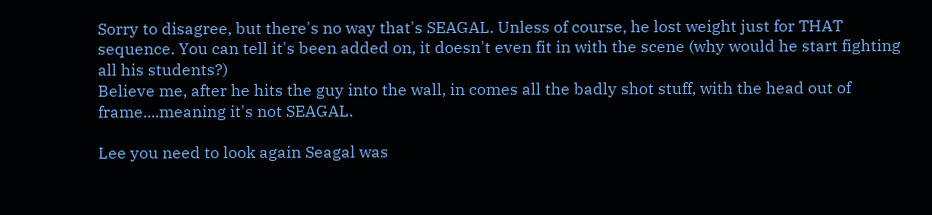Sorry to disagree, but there's no way that's SEAGAL. Unless of course, he lost weight just for THAT sequence. You can tell it's been added on, it doesn't even fit in with the scene (why would he start fighting all his students?)
Believe me, after he hits the guy into the wall, in comes all the badly shot stuff, with the head out of frame....meaning it's not SEAGAL.

Lee you need to look again Seagal was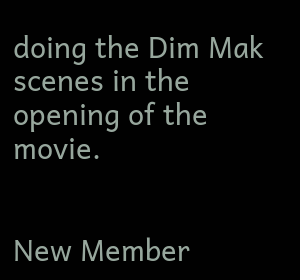doing the Dim Mak scenes in the opening of the movie.


New Member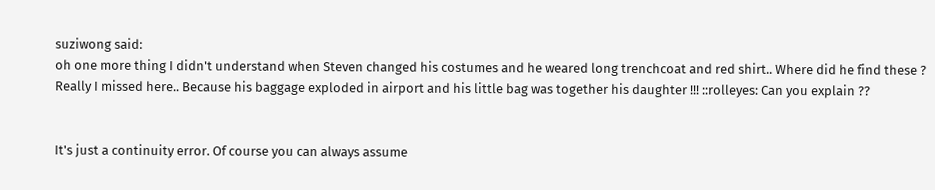suziwong said:
oh one more thing I didn't understand when Steven changed his costumes and he weared long trenchcoat and red shirt.. Where did he find these ? Really I missed here.. Because his baggage exploded in airport and his little bag was together his daughter !!! ::rolleyes: Can you explain ??


It's just a continuity error. Of course you can always assume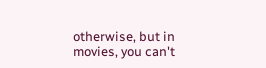otherwise, but in movies, you can't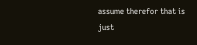assume therefor that is just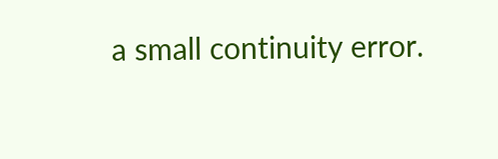a small continuity error.